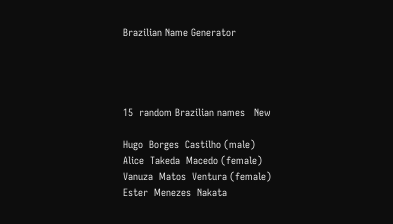Brazilian Name Generator




15  random Brazilian names   New

Hugo  Borges  Castilho (male)
Alice  Takeda  Macedo (female)
Vanuza  Matos  Ventura (female)
Ester  Menezes  Nakata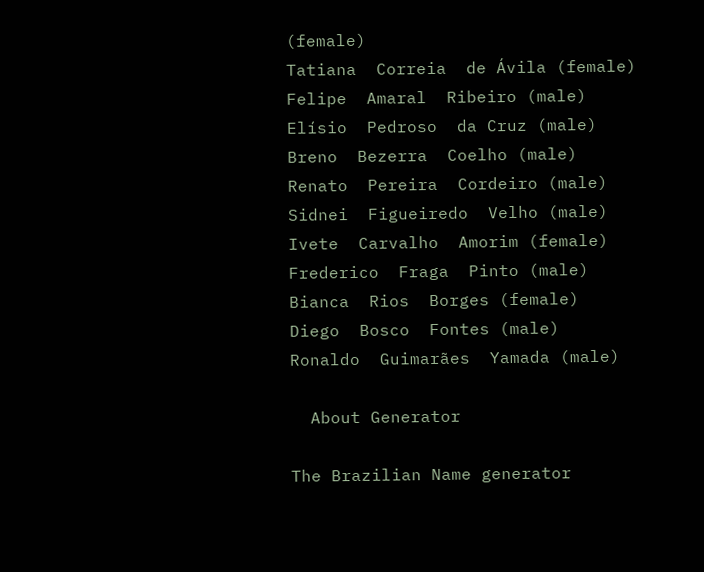(female)
Tatiana  Correia  de Ávila (female)
Felipe  Amaral  Ribeiro (male)
Elísio  Pedroso  da Cruz (male)
Breno  Bezerra  Coelho (male)
Renato  Pereira  Cordeiro (male)
Sidnei  Figueiredo  Velho (male)
Ivete  Carvalho  Amorim (female)
Frederico  Fraga  Pinto (male)
Bianca  Rios  Borges (female)
Diego  Bosco  Fontes (male)
Ronaldo  Guimarães  Yamada (male)

  About Generator

The Brazilian Name generator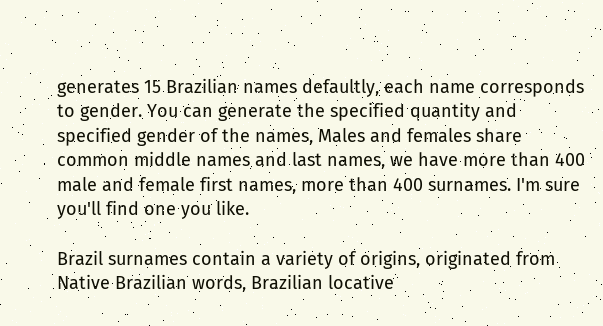generates 15 Brazilian names defaultly, each name corresponds to gender. You can generate the specified quantity and specified gender of the names, Males and females share common middle names and last names, we have more than 400 male and female first names, more than 400 surnames. I'm sure you'll find one you like.

Brazil surnames contain a variety of origins, originated from Native Brazilian words, Brazilian locative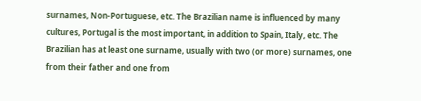surnames, Non-Portuguese, etc. The Brazilian name is influenced by many cultures, Portugal is the most important, in addition to Spain, Italy, etc. The Brazilian has at least one surname, usually with two (or more) surnames, one from their father and one from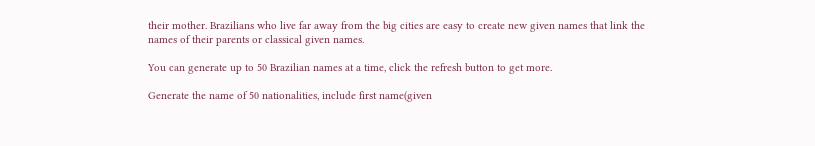their mother. Brazilians who live far away from the big cities are easy to create new given names that link the names of their parents or classical given names.

You can generate up to 50 Brazilian names at a time, click the refresh button to get more.

Generate the name of 50 nationalities, include first name(given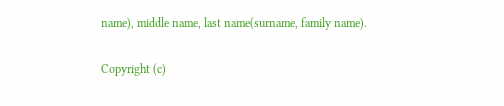name), middle name, last name(surname, family name).

Copyright (c)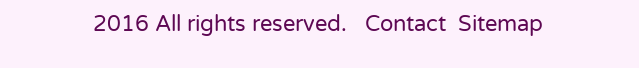2016 All rights reserved.   Contact  Sitemap